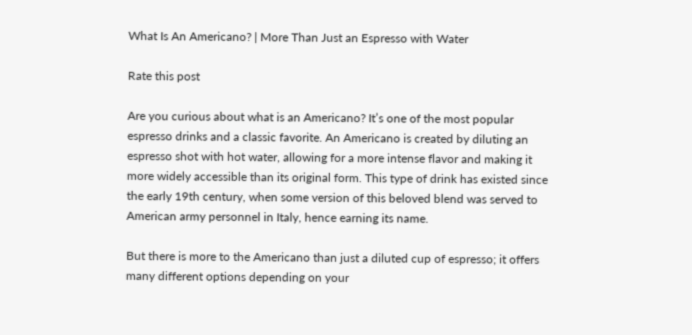What Is An Americano? | More Than Just an Espresso with Water

Rate this post

Are you curious about what is an Americano? It’s one of the most popular espresso drinks and a classic favorite. An Americano is created by diluting an espresso shot with hot water, allowing for a more intense flavor and making it more widely accessible than its original form. This type of drink has existed since the early 19th century, when some version of this beloved blend was served to American army personnel in Italy, hence earning its name.

But there is more to the Americano than just a diluted cup of espresso; it offers many different options depending on your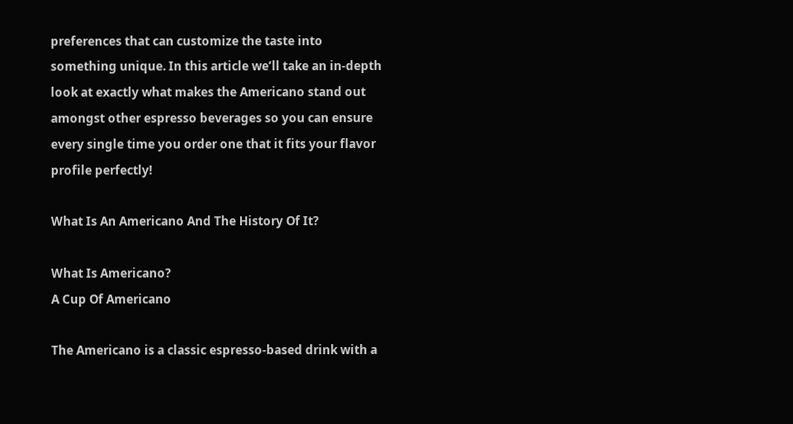preferences that can customize the taste into something unique. In this article we’ll take an in-depth look at exactly what makes the Americano stand out amongst other espresso beverages so you can ensure every single time you order one that it fits your flavor profile perfectly!

What Is An Americano And The History Of It?

What Is Americano?
A Cup Of Americano

The Americano is a classic espresso-based drink with a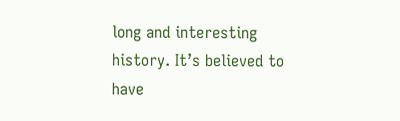long and interesting history. It’s believed to have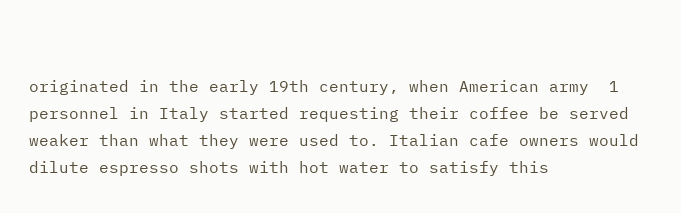originated in the early 19th century, when American army  1 personnel in Italy started requesting their coffee be served weaker than what they were used to. Italian cafe owners would dilute espresso shots with hot water to satisfy this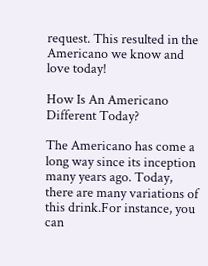request. This resulted in the Americano we know and love today!

How Is An Americano Different Today?

The Americano has come a long way since its inception many years ago. Today, there are many variations of this drink.For instance, you can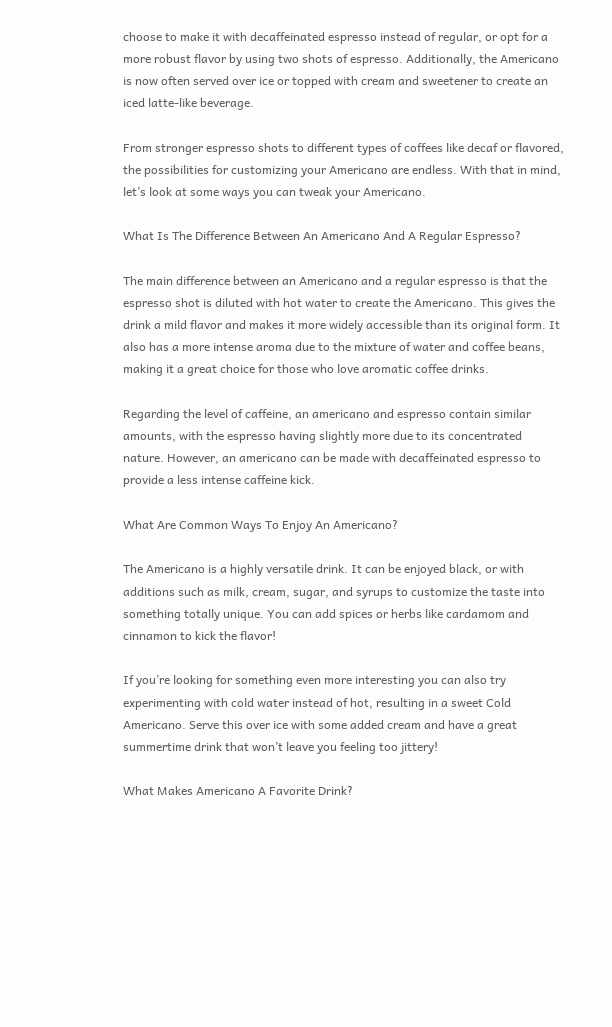choose to make it with decaffeinated espresso instead of regular, or opt for a more robust flavor by using two shots of espresso. Additionally, the Americano is now often served over ice or topped with cream and sweetener to create an iced latte-like beverage.

From stronger espresso shots to different types of coffees like decaf or flavored, the possibilities for customizing your Americano are endless. With that in mind, let’s look at some ways you can tweak your Americano.

What Is The Difference Between An Americano And A Regular Espresso?

The main difference between an Americano and a regular espresso is that the espresso shot is diluted with hot water to create the Americano. This gives the drink a mild flavor and makes it more widely accessible than its original form. It also has a more intense aroma due to the mixture of water and coffee beans, making it a great choice for those who love aromatic coffee drinks.

Regarding the level of caffeine, an americano and espresso contain similar amounts, with the espresso having slightly more due to its concentrated nature. However, an americano can be made with decaffeinated espresso to provide a less intense caffeine kick.

What Are Common Ways To Enjoy An Americano?

The Americano is a highly versatile drink. It can be enjoyed black, or with additions such as milk, cream, sugar, and syrups to customize the taste into something totally unique. You can add spices or herbs like cardamom and cinnamon to kick the flavor!

If you’re looking for something even more interesting you can also try experimenting with cold water instead of hot, resulting in a sweet Cold Americano. Serve this over ice with some added cream and have a great summertime drink that won’t leave you feeling too jittery!

What Makes Americano A Favorite Drink?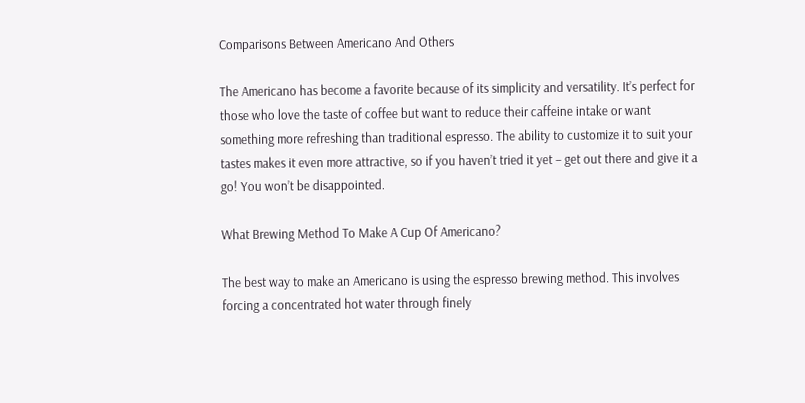Comparisons Between Americano And Others

The Americano has become a favorite because of its simplicity and versatility. It’s perfect for those who love the taste of coffee but want to reduce their caffeine intake or want something more refreshing than traditional espresso. The ability to customize it to suit your tastes makes it even more attractive, so if you haven’t tried it yet – get out there and give it a go! You won’t be disappointed.

What Brewing Method To Make A Cup Of Americano?

The best way to make an Americano is using the espresso brewing method. This involves forcing a concentrated hot water through finely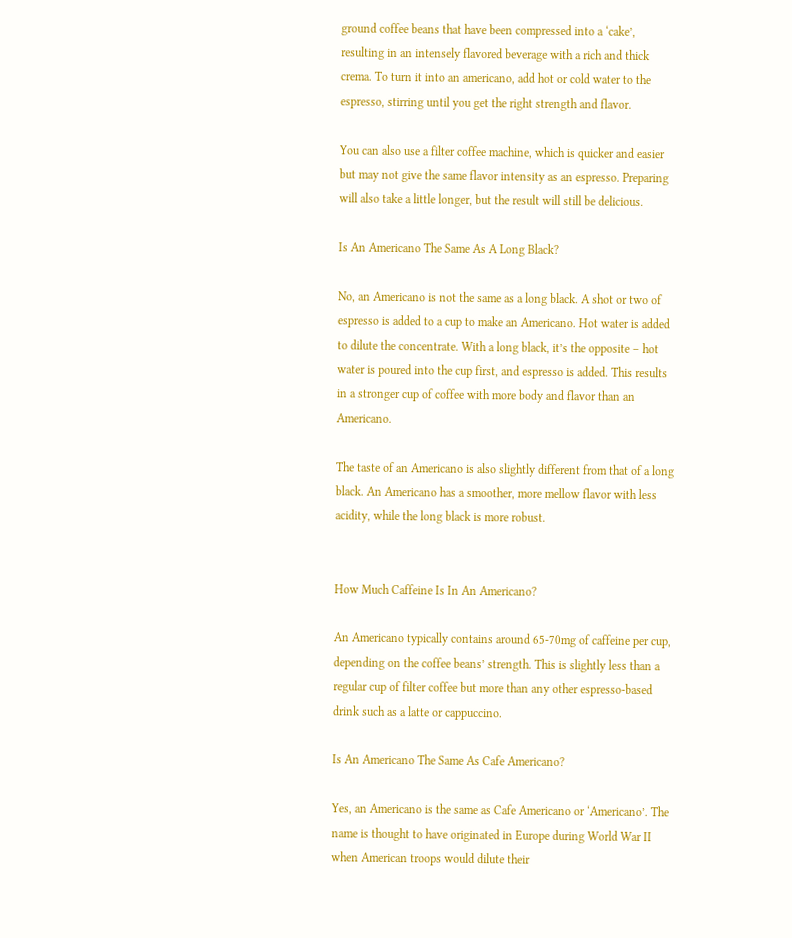ground coffee beans that have been compressed into a ‘cake’, resulting in an intensely flavored beverage with a rich and thick crema. To turn it into an americano, add hot or cold water to the espresso, stirring until you get the right strength and flavor.

You can also use a filter coffee machine, which is quicker and easier but may not give the same flavor intensity as an espresso. Preparing will also take a little longer, but the result will still be delicious.

Is An Americano The Same As A Long Black?

No, an Americano is not the same as a long black. A shot or two of espresso is added to a cup to make an Americano. Hot water is added to dilute the concentrate. With a long black, it’s the opposite – hot water is poured into the cup first, and espresso is added. This results in a stronger cup of coffee with more body and flavor than an Americano.

The taste of an Americano is also slightly different from that of a long black. An Americano has a smoother, more mellow flavor with less acidity, while the long black is more robust.


How Much Caffeine Is In An Americano?

An Americano typically contains around 65-70mg of caffeine per cup, depending on the coffee beans’ strength. This is slightly less than a regular cup of filter coffee but more than any other espresso-based drink such as a latte or cappuccino.

Is An Americano The Same As Cafe Americano?

Yes, an Americano is the same as Cafe Americano or ‘Americano’. The name is thought to have originated in Europe during World War II when American troops would dilute their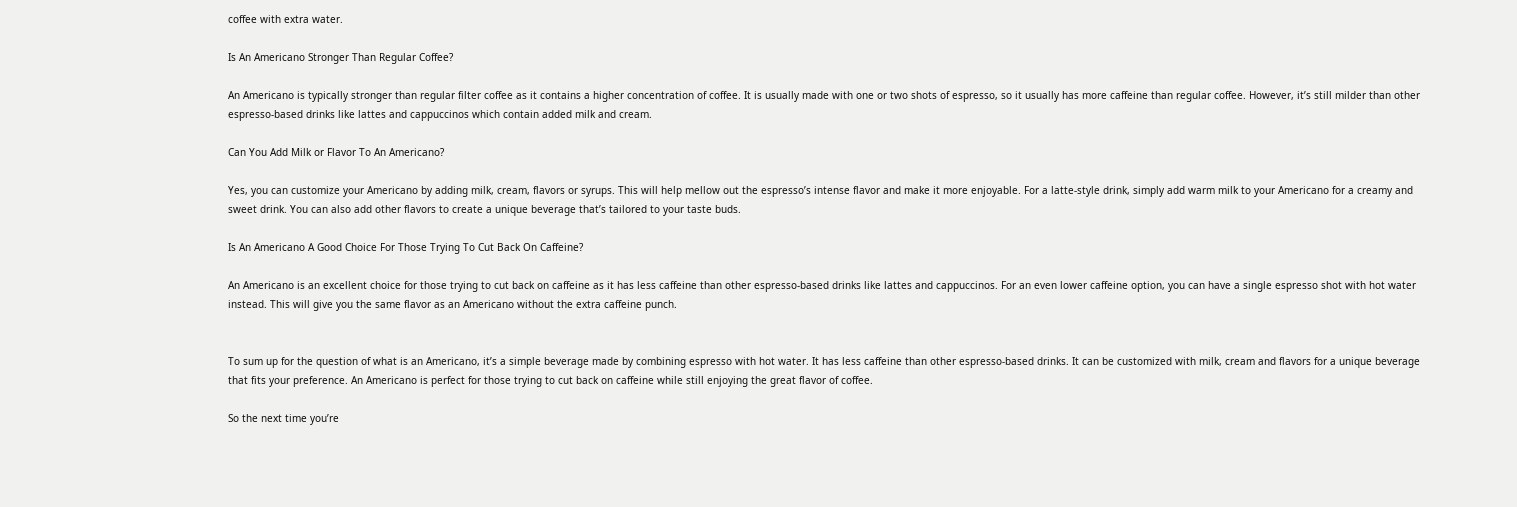coffee with extra water.

Is An Americano Stronger Than Regular Coffee?

An Americano is typically stronger than regular filter coffee as it contains a higher concentration of coffee. It is usually made with one or two shots of espresso, so it usually has more caffeine than regular coffee. However, it’s still milder than other espresso-based drinks like lattes and cappuccinos which contain added milk and cream.

Can You Add Milk or Flavor To An Americano?

Yes, you can customize your Americano by adding milk, cream, flavors or syrups. This will help mellow out the espresso’s intense flavor and make it more enjoyable. For a latte-style drink, simply add warm milk to your Americano for a creamy and sweet drink. You can also add other flavors to create a unique beverage that’s tailored to your taste buds.

Is An Americano A Good Choice For Those Trying To Cut Back On Caffeine?

An Americano is an excellent choice for those trying to cut back on caffeine as it has less caffeine than other espresso-based drinks like lattes and cappuccinos. For an even lower caffeine option, you can have a single espresso shot with hot water instead. This will give you the same flavor as an Americano without the extra caffeine punch.


To sum up for the question of what is an Americano, it’s a simple beverage made by combining espresso with hot water. It has less caffeine than other espresso-based drinks. It can be customized with milk, cream and flavors for a unique beverage that fits your preference. An Americano is perfect for those trying to cut back on caffeine while still enjoying the great flavor of coffee.

So the next time you’re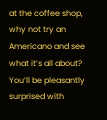at the coffee shop, why not try an Americano and see what it’s all about? You’ll be pleasantly surprised with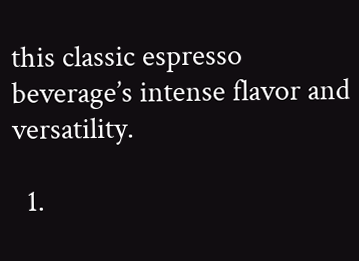this classic espresso beverage’s intense flavor and versatility.

  1.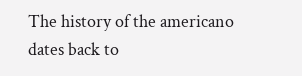The history of the americano dates back to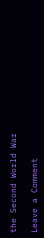the Second World War

Leave a Comment